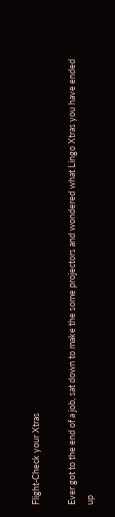Flight-Check your Xtras

Ever got to the end of a job, sat down to make the some projectors and wondered what Lingo Xtras you have ended up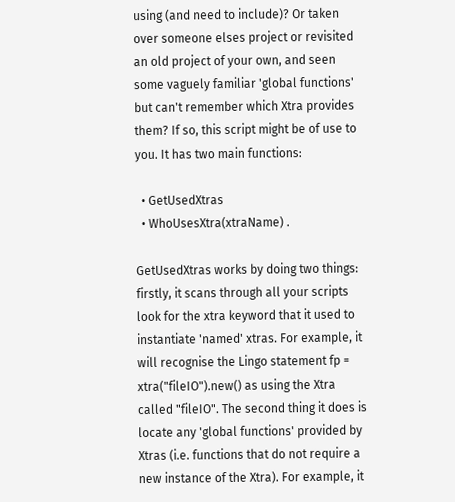using (and need to include)? Or taken over someone elses project or revisited an old project of your own, and seen some vaguely familiar 'global functions' but can't remember which Xtra provides them? If so, this script might be of use to you. It has two main functions:

  • GetUsedXtras
  • WhoUsesXtra(xtraName) .

GetUsedXtras works by doing two things: firstly, it scans through all your scripts look for the xtra keyword that it used to instantiate 'named' xtras. For example, it will recognise the Lingo statement fp = xtra("fileIO").new() as using the Xtra called "fileIO". The second thing it does is locate any 'global functions' provided by Xtras (i.e. functions that do not require a new instance of the Xtra). For example, it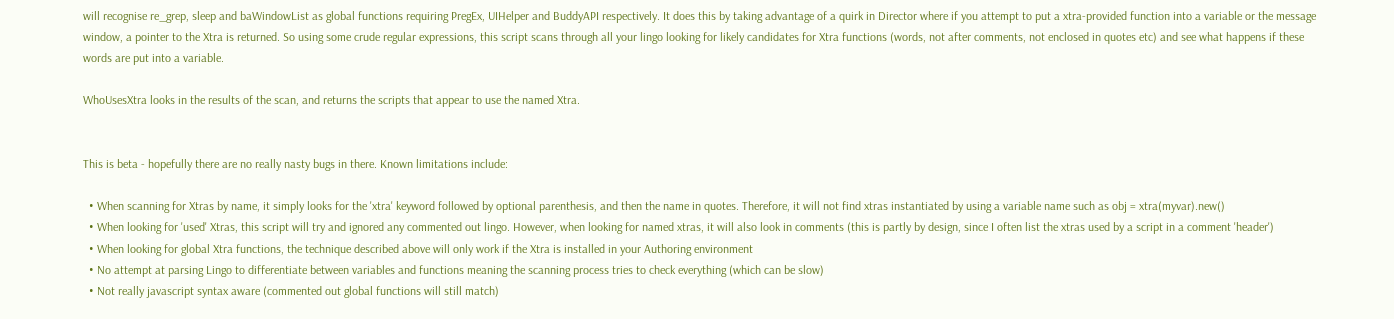will recognise re_grep, sleep and baWindowList as global functions requiring PregEx, UIHelper and BuddyAPI respectively. It does this by taking advantage of a quirk in Director where if you attempt to put a xtra-provided function into a variable or the message window, a pointer to the Xtra is returned. So using some crude regular expressions, this script scans through all your lingo looking for likely candidates for Xtra functions (words, not after comments, not enclosed in quotes etc) and see what happens if these words are put into a variable.

WhoUsesXtra looks in the results of the scan, and returns the scripts that appear to use the named Xtra.


This is beta - hopefully there are no really nasty bugs in there. Known limitations include:

  • When scanning for Xtras by name, it simply looks for the 'xtra' keyword followed by optional parenthesis, and then the name in quotes. Therefore, it will not find xtras instantiated by using a variable name such as obj = xtra(myvar).new()
  • When looking for 'used' Xtras, this script will try and ignored any commented out lingo. However, when looking for named xtras, it will also look in comments (this is partly by design, since I often list the xtras used by a script in a comment 'header')
  • When looking for global Xtra functions, the technique described above will only work if the Xtra is installed in your Authoring environment
  • No attempt at parsing Lingo to differentiate between variables and functions meaning the scanning process tries to check everything (which can be slow)
  • Not really javascript syntax aware (commented out global functions will still match)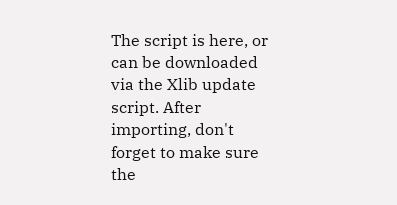The script is here, or can be downloaded via the Xlib update script. After importing, don't forget to make sure the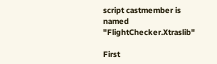script castmember is named "FlightChecker.Xtraslib"

First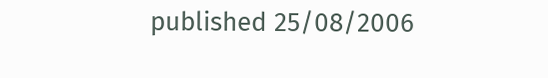published 25/08/2006